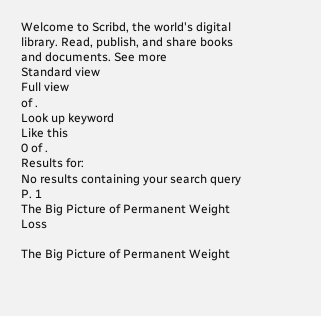Welcome to Scribd, the world's digital library. Read, publish, and share books and documents. See more
Standard view
Full view
of .
Look up keyword
Like this
0 of .
Results for:
No results containing your search query
P. 1
The Big Picture of Permanent Weight Loss

The Big Picture of Permanent Weight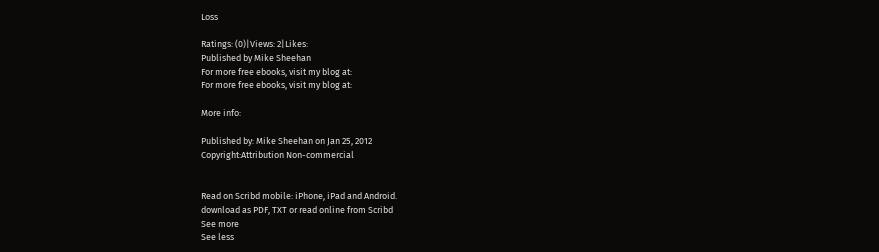Loss

Ratings: (0)|Views: 2|Likes:
Published by Mike Sheehan
For more free ebooks, visit my blog at:
For more free ebooks, visit my blog at:

More info:

Published by: Mike Sheehan on Jan 25, 2012
Copyright:Attribution Non-commercial


Read on Scribd mobile: iPhone, iPad and Android.
download as PDF, TXT or read online from Scribd
See more
See less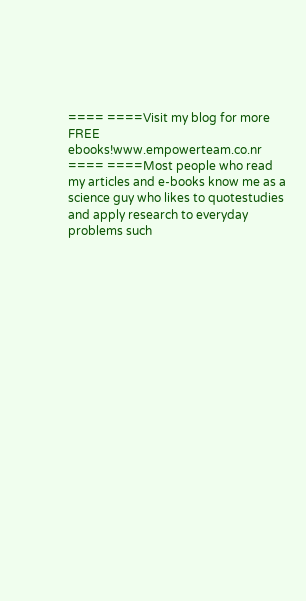==== ====Visit my blog for more FREE ebooks!www.empowerteam.co.nr ==== ====Most people who read my articles and e-books know me as a science guy who likes to quotestudies and apply research to everyday problems such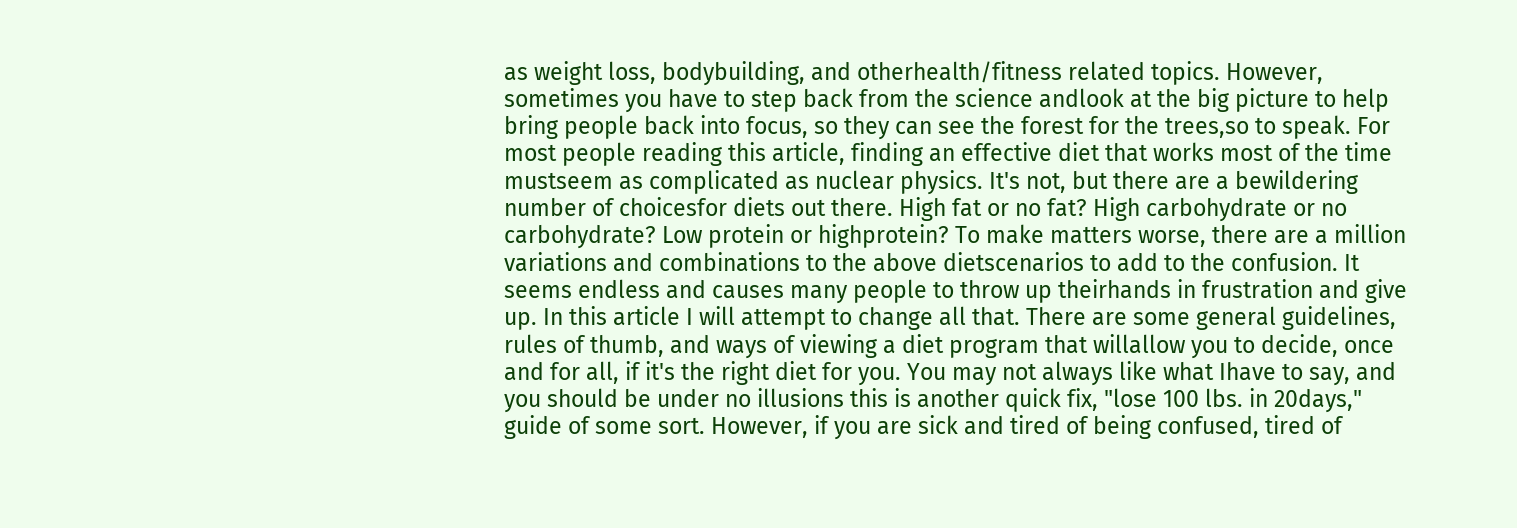as weight loss, bodybuilding, and otherhealth/fitness related topics. However, sometimes you have to step back from the science andlook at the big picture to help bring people back into focus, so they can see the forest for the trees,so to speak. For most people reading this article, finding an effective diet that works most of the time mustseem as complicated as nuclear physics. It's not, but there are a bewildering number of choicesfor diets out there. High fat or no fat? High carbohydrate or no carbohydrate? Low protein or highprotein? To make matters worse, there are a million variations and combinations to the above dietscenarios to add to the confusion. It seems endless and causes many people to throw up theirhands in frustration and give up. In this article I will attempt to change all that. There are some general guidelines, rules of thumb, and ways of viewing a diet program that willallow you to decide, once and for all, if it's the right diet for you. You may not always like what Ihave to say, and you should be under no illusions this is another quick fix, "lose 100 lbs. in 20days," guide of some sort. However, if you are sick and tired of being confused, tired of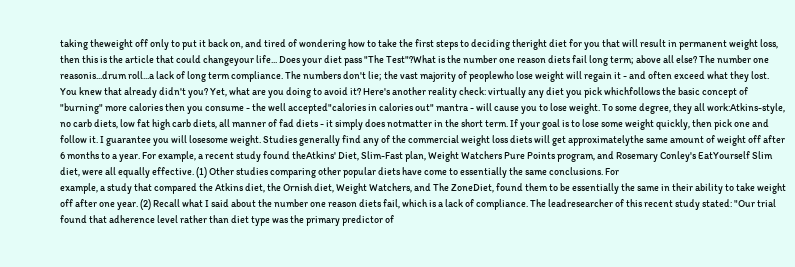taking theweight off only to put it back on, and tired of wondering how to take the first steps to deciding theright diet for you that will result in permanent weight loss, then this is the article that could changeyour life... Does your diet pass "The Test"?What is the number one reason diets fail long term; above all else? The number one reasonis...drum roll...a lack of long term compliance. The numbers don't lie; the vast majority of peoplewho lose weight will regain it - and often exceed what they lost. You knew that already didn't you? Yet, what are you doing to avoid it? Here's another reality check: virtually any diet you pick whichfollows the basic concept of "burning" more calories then you consume - the well accepted"calories in calories out" mantra - will cause you to lose weight. To some degree, they all work:Atkins-style, no carb diets, low fat high carb diets, all manner of fad diets - it simply does notmatter in the short term. If your goal is to lose some weight quickly, then pick one and follow it. I guarantee you will losesome weight. Studies generally find any of the commercial weight loss diets will get approximatelythe same amount of weight off after 6 months to a year. For example, a recent study found theAtkins' Diet, Slim-Fast plan, Weight Watchers Pure Points program, and Rosemary Conley's EatYourself Slim diet, were all equally effective. (1) Other studies comparing other popular diets have come to essentially the same conclusions. For
example, a study that compared the Atkins diet, the Ornish diet, Weight Watchers, and The ZoneDiet, found them to be essentially the same in their ability to take weight off after one year. (2) Recall what I said about the number one reason diets fail, which is a lack of compliance. The leadresearcher of this recent study stated: "Our trial found that adherence level rather than diet type was the primary predictor of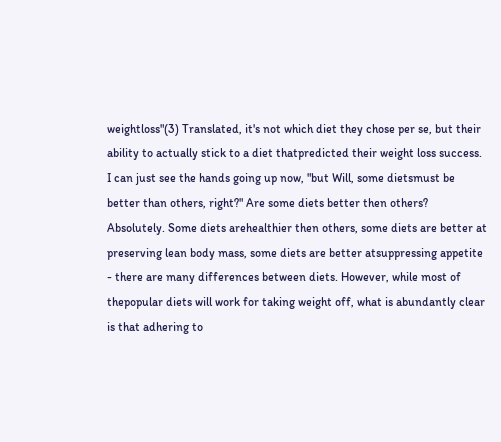weightloss"(3) Translated, it's not which diet they chose per se, but their ability to actually stick to a diet thatpredicted their weight loss success. I can just see the hands going up now, "but Will, some dietsmust be better than others, right?" Are some diets better then others? Absolutely. Some diets arehealthier then others, some diets are better at preserving lean body mass, some diets are better atsuppressing appetite - there are many differences between diets. However, while most of thepopular diets will work for taking weight off, what is abundantly clear is that adhering to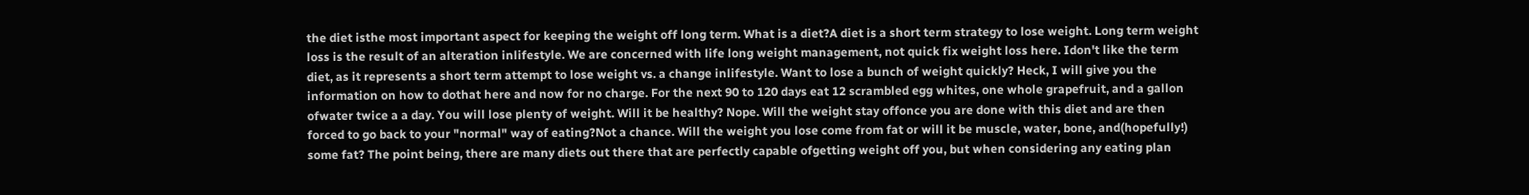the diet isthe most important aspect for keeping the weight off long term. What is a diet?A diet is a short term strategy to lose weight. Long term weight loss is the result of an alteration inlifestyle. We are concerned with life long weight management, not quick fix weight loss here. Idon't like the term diet, as it represents a short term attempt to lose weight vs. a change inlifestyle. Want to lose a bunch of weight quickly? Heck, I will give you the information on how to dothat here and now for no charge. For the next 90 to 120 days eat 12 scrambled egg whites, one whole grapefruit, and a gallon ofwater twice a a day. You will lose plenty of weight. Will it be healthy? Nope. Will the weight stay offonce you are done with this diet and are then forced to go back to your "normal" way of eating?Not a chance. Will the weight you lose come from fat or will it be muscle, water, bone, and(hopefully!) some fat? The point being, there are many diets out there that are perfectly capable ofgetting weight off you, but when considering any eating plan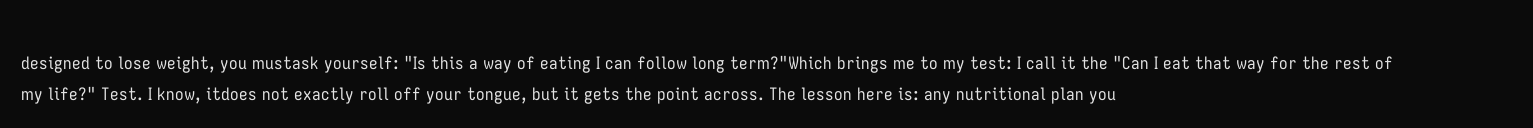designed to lose weight, you mustask yourself: "Is this a way of eating I can follow long term?"Which brings me to my test: I call it the "Can I eat that way for the rest of my life?" Test. I know, itdoes not exactly roll off your tongue, but it gets the point across. The lesson here is: any nutritional plan you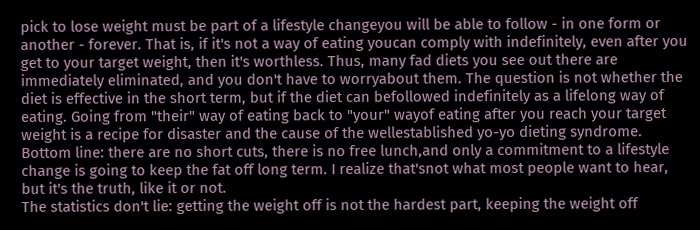pick to lose weight must be part of a lifestyle changeyou will be able to follow - in one form or another - forever. That is, if it's not a way of eating youcan comply with indefinitely, even after you get to your target weight, then it's worthless. Thus, many fad diets you see out there are immediately eliminated, and you don't have to worryabout them. The question is not whether the diet is effective in the short term, but if the diet can befollowed indefinitely as a lifelong way of eating. Going from "their" way of eating back to "your" wayof eating after you reach your target weight is a recipe for disaster and the cause of the wellestablished yo-yo dieting syndrome. Bottom line: there are no short cuts, there is no free lunch,and only a commitment to a lifestyle change is going to keep the fat off long term. I realize that'snot what most people want to hear, but it's the truth, like it or not.
The statistics don't lie: getting the weight off is not the hardest part, keeping the weight off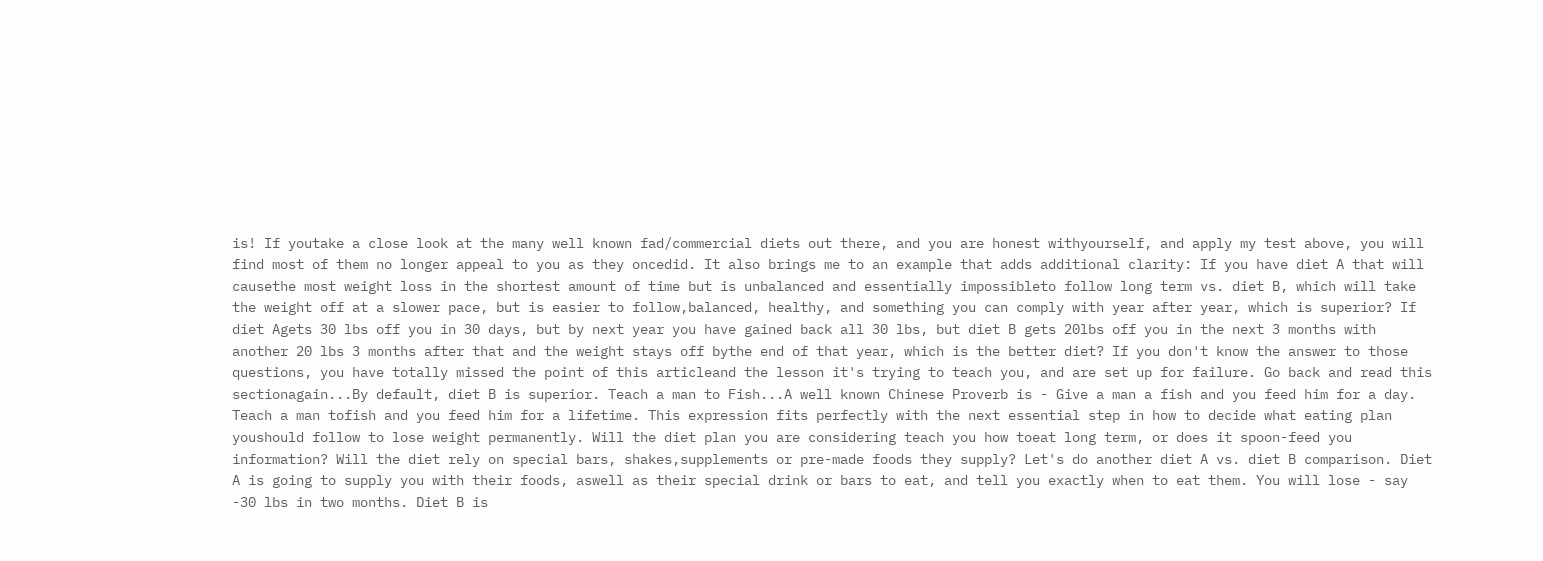is! If youtake a close look at the many well known fad/commercial diets out there, and you are honest withyourself, and apply my test above, you will find most of them no longer appeal to you as they oncedid. It also brings me to an example that adds additional clarity: If you have diet A that will causethe most weight loss in the shortest amount of time but is unbalanced and essentially impossibleto follow long term vs. diet B, which will take the weight off at a slower pace, but is easier to follow,balanced, healthy, and something you can comply with year after year, which is superior? If diet Agets 30 lbs off you in 30 days, but by next year you have gained back all 30 lbs, but diet B gets 20lbs off you in the next 3 months with another 20 lbs 3 months after that and the weight stays off bythe end of that year, which is the better diet? If you don't know the answer to those questions, you have totally missed the point of this articleand the lesson it's trying to teach you, and are set up for failure. Go back and read this sectionagain...By default, diet B is superior. Teach a man to Fish...A well known Chinese Proverb is - Give a man a fish and you feed him for a day. Teach a man tofish and you feed him for a lifetime. This expression fits perfectly with the next essential step in how to decide what eating plan youshould follow to lose weight permanently. Will the diet plan you are considering teach you how toeat long term, or does it spoon-feed you information? Will the diet rely on special bars, shakes,supplements or pre-made foods they supply? Let's do another diet A vs. diet B comparison. Diet A is going to supply you with their foods, aswell as their special drink or bars to eat, and tell you exactly when to eat them. You will lose - say -30 lbs in two months. Diet B is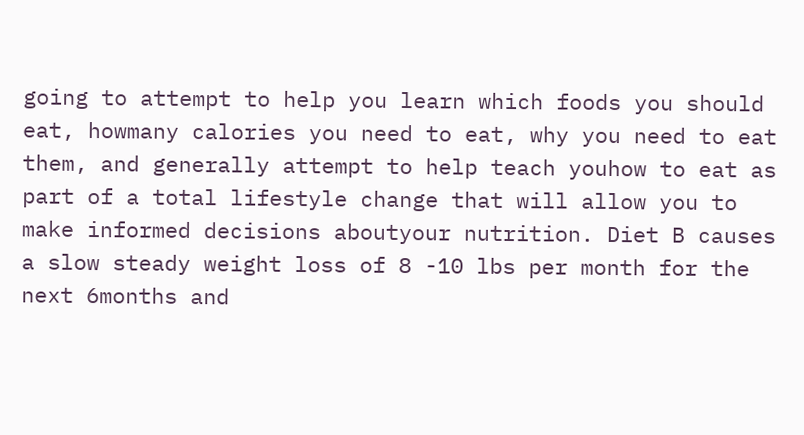going to attempt to help you learn which foods you should eat, howmany calories you need to eat, why you need to eat them, and generally attempt to help teach youhow to eat as part of a total lifestyle change that will allow you to make informed decisions aboutyour nutrition. Diet B causes a slow steady weight loss of 8 -10 lbs per month for the next 6months and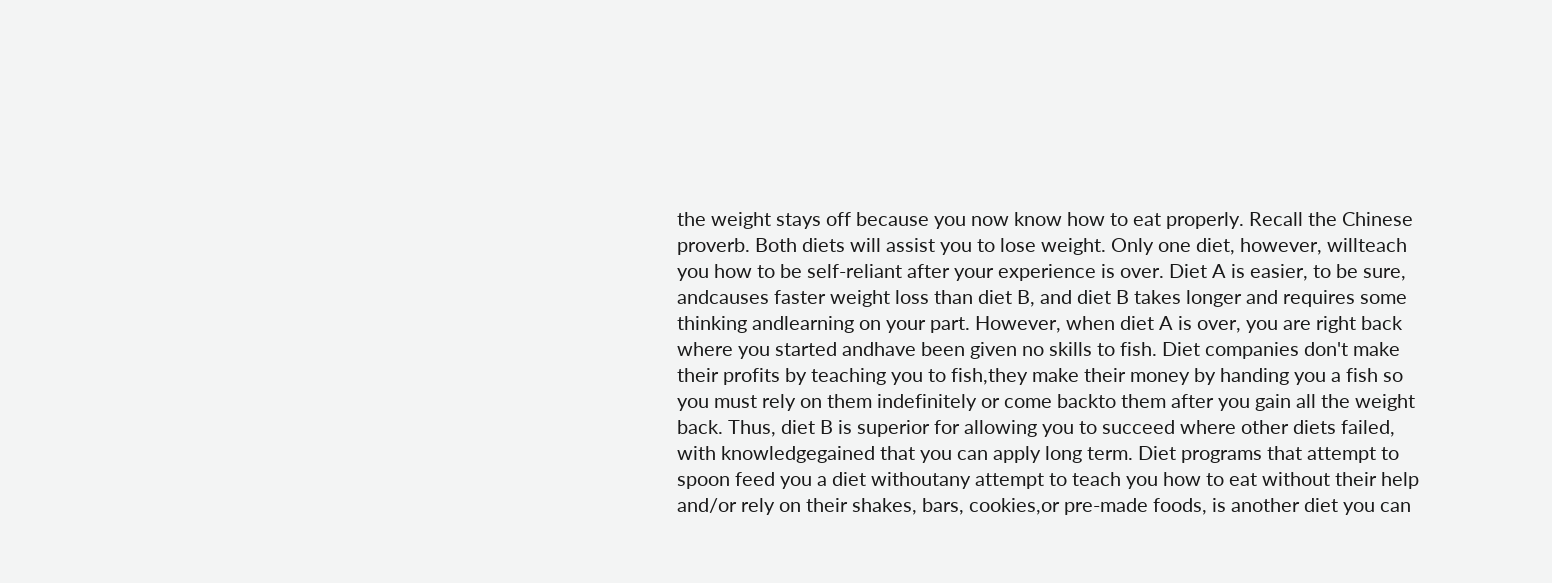the weight stays off because you now know how to eat properly. Recall the Chinese proverb. Both diets will assist you to lose weight. Only one diet, however, willteach you how to be self-reliant after your experience is over. Diet A is easier, to be sure, andcauses faster weight loss than diet B, and diet B takes longer and requires some thinking andlearning on your part. However, when diet A is over, you are right back where you started andhave been given no skills to fish. Diet companies don't make their profits by teaching you to fish,they make their money by handing you a fish so you must rely on them indefinitely or come backto them after you gain all the weight back. Thus, diet B is superior for allowing you to succeed where other diets failed, with knowledgegained that you can apply long term. Diet programs that attempt to spoon feed you a diet withoutany attempt to teach you how to eat without their help and/or rely on their shakes, bars, cookies,or pre-made foods, is another diet you can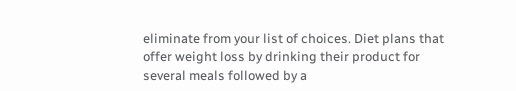eliminate from your list of choices. Diet plans that offer weight loss by drinking their product for several meals followed by a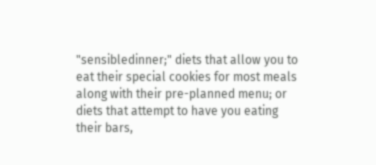"sensibledinner;" diets that allow you to eat their special cookies for most meals along with their pre-planned menu; or diets that attempt to have you eating their bars,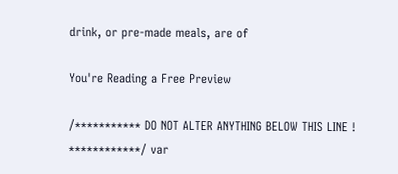drink, or pre-made meals, are of

You're Reading a Free Preview

/*********** DO NOT ALTER ANYTHING BELOW THIS LINE ! ************/ var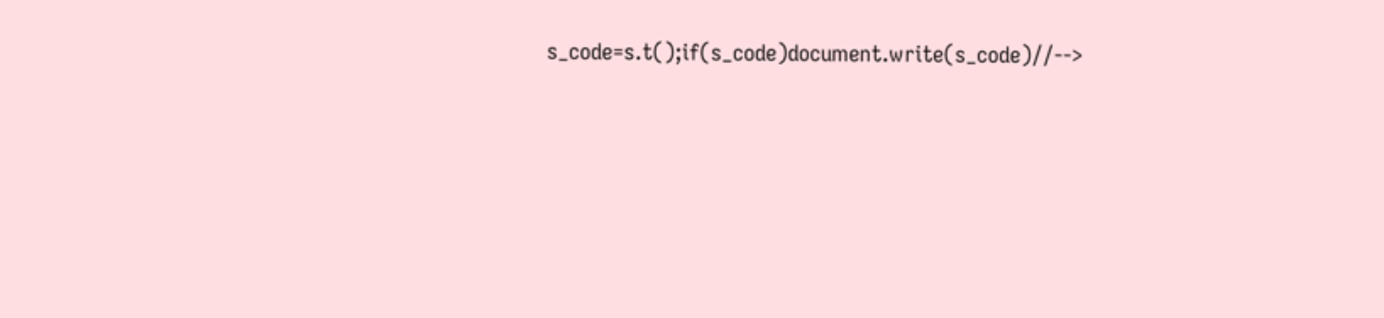s_code=s.t();if(s_code)document.write(s_code)//-->